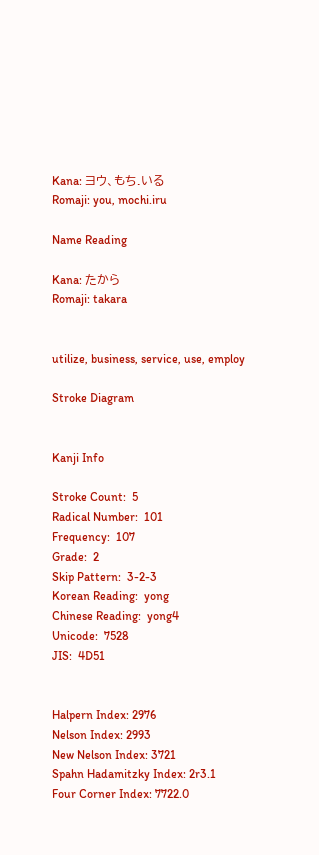Kana: ヨウ、もち.いる
Romaji: you, mochi.iru

Name Reading

Kana: たから
Romaji: takara


utilize, business, service, use, employ

Stroke Diagram


Kanji Info

Stroke Count:  5
Radical Number:  101
Frequency:  107
Grade:  2
Skip Pattern:  3-2-3
Korean Reading:  yong
Chinese Reading:  yong4
Unicode:  7528
JIS:  4D51


Halpern Index: 2976
Nelson Index: 2993
New Nelson Index: 3721
Spahn Hadamitzky Index: 2r3.1
Four Corner Index: 7722.0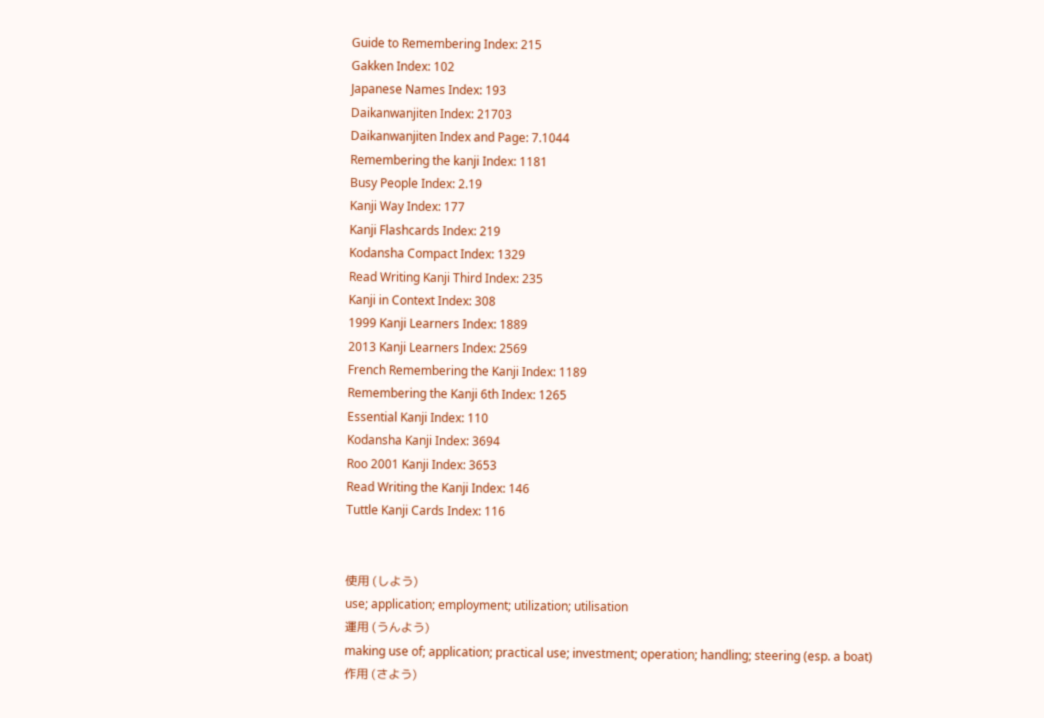Guide to Remembering Index: 215
Gakken Index: 102
Japanese Names Index: 193
Daikanwanjiten Index: 21703
Daikanwanjiten Index and Page: 7.1044
Remembering the kanji Index: 1181
Busy People Index: 2.19
Kanji Way Index: 177
Kanji Flashcards Index: 219
Kodansha Compact Index: 1329
Read Writing Kanji Third Index: 235
Kanji in Context Index: 308
1999 Kanji Learners Index: 1889
2013 Kanji Learners Index: 2569
French Remembering the Kanji Index: 1189
Remembering the Kanji 6th Index: 1265
Essential Kanji Index: 110
Kodansha Kanji Index: 3694
Roo 2001 Kanji Index: 3653
Read Writing the Kanji Index: 146
Tuttle Kanji Cards Index: 116


使用 (しよう)
use; application; employment; utilization; utilisation
運用 (うんよう)
making use of; application; practical use; investment; operation; handling; steering (esp. a boat)
作用 (さよう)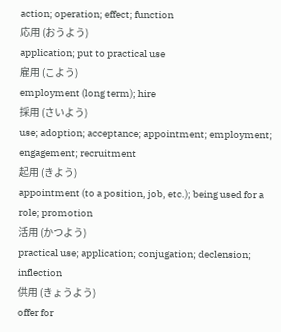action; operation; effect; function
応用 (おうよう)
application; put to practical use
雇用 (こよう)
employment (long term); hire
採用 (さいよう)
use; adoption; acceptance; appointment; employment; engagement; recruitment
起用 (きよう)
appointment (to a position, job, etc.); being used for a role; promotion
活用 (かつよう)
practical use; application; conjugation; declension; inflection
供用 (きょうよう)
offer for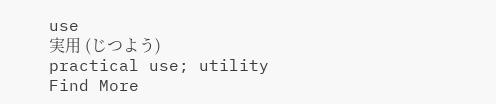use
実用 (じつよう)
practical use; utility
Find More